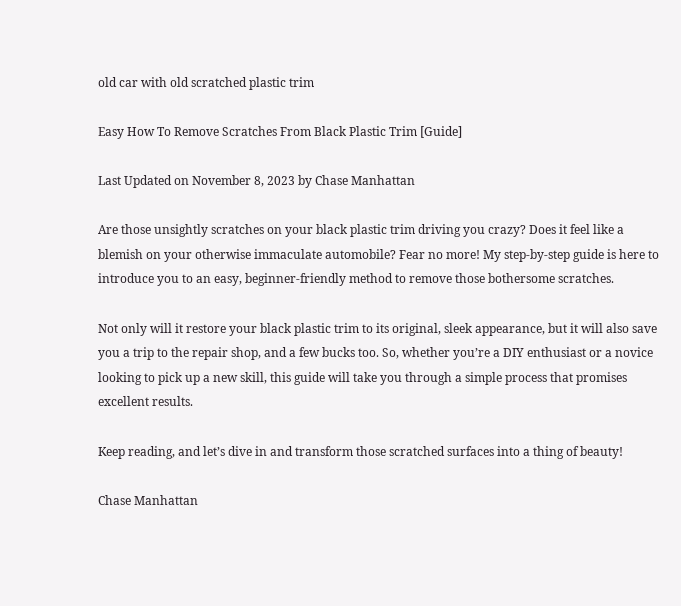old car with old scratched plastic trim

Easy How To Remove Scratches From Black Plastic Trim [Guide]

Last Updated on November 8, 2023 by Chase Manhattan

Are those unsightly scratches on your black plastic trim driving you crazy? Does it feel like a blemish on your otherwise immaculate automobile? Fear no more! My step-by-step guide is here to introduce you to an easy, beginner-friendly method to remove those bothersome scratches.

Not only will it restore your black plastic trim to its original, sleek appearance, but it will also save you a trip to the repair shop, and a few bucks too. So, whether you’re a DIY enthusiast or a novice looking to pick up a new skill, this guide will take you through a simple process that promises excellent results.

Keep reading, and let’s dive in and transform those scratched surfaces into a thing of beauty!

Chase Manhattan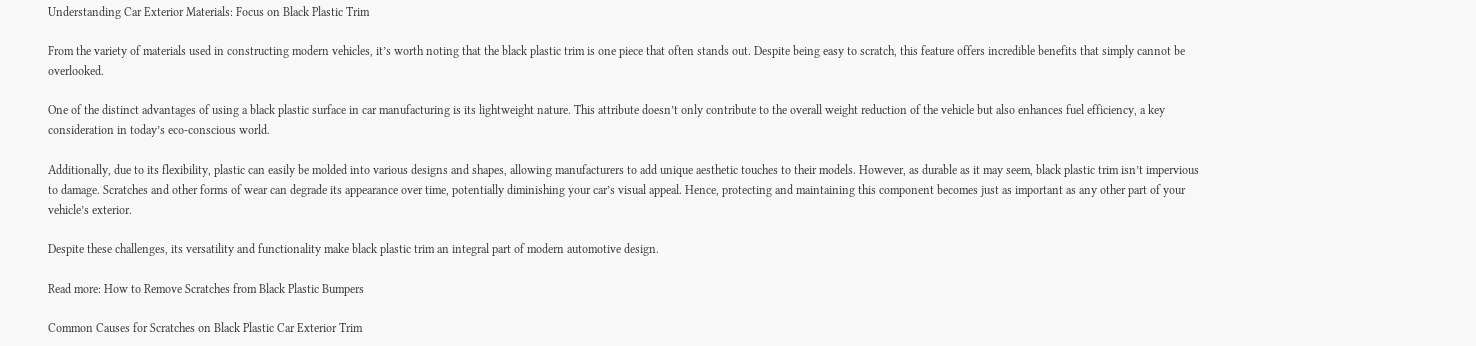Understanding Car Exterior Materials: Focus on Black Plastic Trim

From the variety of materials used in constructing modern vehicles, it’s worth noting that the black plastic trim is one piece that often stands out. Despite being easy to scratch, this feature offers incredible benefits that simply cannot be overlooked.

One of the distinct advantages of using a black plastic surface in car manufacturing is its lightweight nature. This attribute doesn’t only contribute to the overall weight reduction of the vehicle but also enhances fuel efficiency, a key consideration in today’s eco-conscious world.

Additionally, due to its flexibility, plastic can easily be molded into various designs and shapes, allowing manufacturers to add unique aesthetic touches to their models. However, as durable as it may seem, black plastic trim isn’t impervious to damage. Scratches and other forms of wear can degrade its appearance over time, potentially diminishing your car’s visual appeal. Hence, protecting and maintaining this component becomes just as important as any other part of your vehicle’s exterior.

Despite these challenges, its versatility and functionality make black plastic trim an integral part of modern automotive design.

Read more: How to Remove Scratches from Black Plastic Bumpers

Common Causes for Scratches on Black Plastic Car Exterior Trim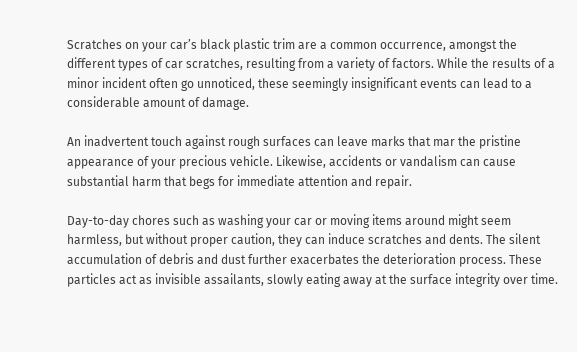Scratches on your car’s black plastic trim are a common occurrence, amongst the different types of car scratches, resulting from a variety of factors. While the results of a minor incident often go unnoticed, these seemingly insignificant events can lead to a considerable amount of damage.

An inadvertent touch against rough surfaces can leave marks that mar the pristine appearance of your precious vehicle. Likewise, accidents or vandalism can cause substantial harm that begs for immediate attention and repair.

Day-to-day chores such as washing your car or moving items around might seem harmless, but without proper caution, they can induce scratches and dents. The silent accumulation of debris and dust further exacerbates the deterioration process. These particles act as invisible assailants, slowly eating away at the surface integrity over time.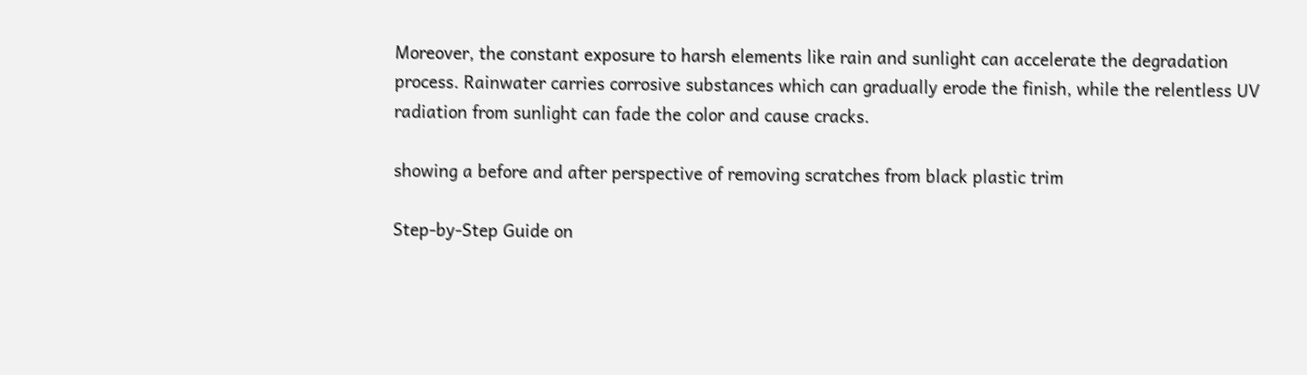Moreover, the constant exposure to harsh elements like rain and sunlight can accelerate the degradation process. Rainwater carries corrosive substances which can gradually erode the finish, while the relentless UV radiation from sunlight can fade the color and cause cracks.

showing a before and after perspective of removing scratches from black plastic trim

Step-by-Step Guide on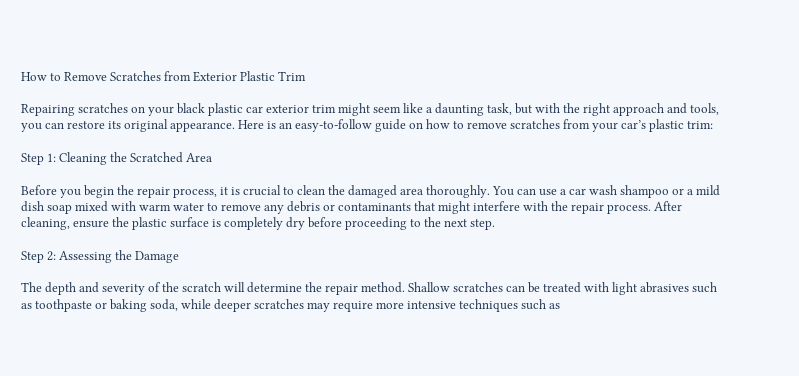How to Remove Scratches from Exterior Plastic Trim

Repairing scratches on your black plastic car exterior trim might seem like a daunting task, but with the right approach and tools, you can restore its original appearance. Here is an easy-to-follow guide on how to remove scratches from your car’s plastic trim:

Step 1: Cleaning the Scratched Area

Before you begin the repair process, it is crucial to clean the damaged area thoroughly. You can use a car wash shampoo or a mild dish soap mixed with warm water to remove any debris or contaminants that might interfere with the repair process. After cleaning, ensure the plastic surface is completely dry before proceeding to the next step.

Step 2: Assessing the Damage

The depth and severity of the scratch will determine the repair method. Shallow scratches can be treated with light abrasives such as toothpaste or baking soda, while deeper scratches may require more intensive techniques such as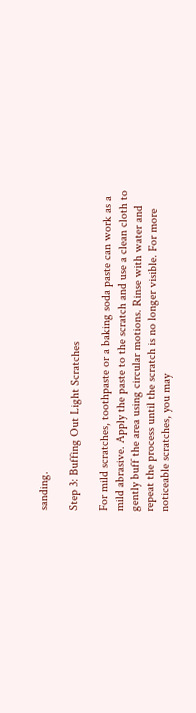sanding.

Step 3: Buffing Out Light Scratches

For mild scratches, toothpaste or a baking soda paste can work as a mild abrasive. Apply the paste to the scratch and use a clean cloth to gently buff the area using circular motions. Rinse with water and repeat the process until the scratch is no longer visible. For more noticeable scratches, you may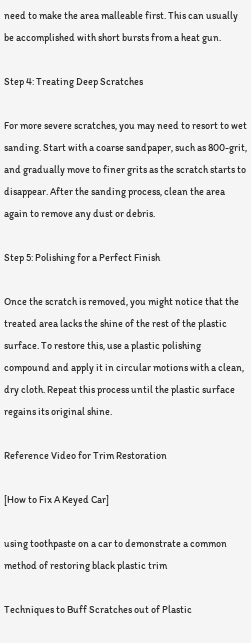need to make the area malleable first. This can usually be accomplished with short bursts from a heat gun.

Step 4: Treating Deep Scratches

For more severe scratches, you may need to resort to wet sanding. Start with a coarse sandpaper, such as 800-grit, and gradually move to finer grits as the scratch starts to disappear. After the sanding process, clean the area again to remove any dust or debris.

Step 5: Polishing for a Perfect Finish

Once the scratch is removed, you might notice that the treated area lacks the shine of the rest of the plastic surface. To restore this, use a plastic polishing compound and apply it in circular motions with a clean, dry cloth. Repeat this process until the plastic surface regains its original shine.

Reference Video for Trim Restoration

[How to Fix A Keyed Car]

using toothpaste on a car to demonstrate a common method of restoring black plastic trim

Techniques to Buff Scratches out of Plastic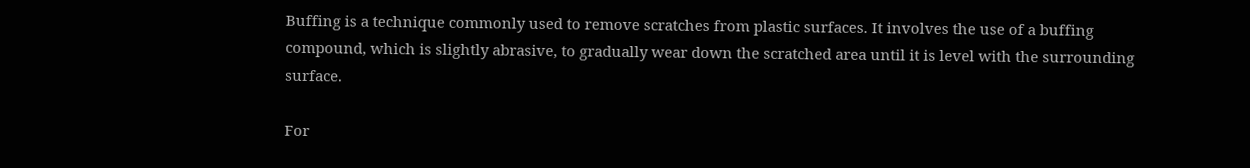Buffing is a technique commonly used to remove scratches from plastic surfaces. It involves the use of a buffing compound, which is slightly abrasive, to gradually wear down the scratched area until it is level with the surrounding surface.

For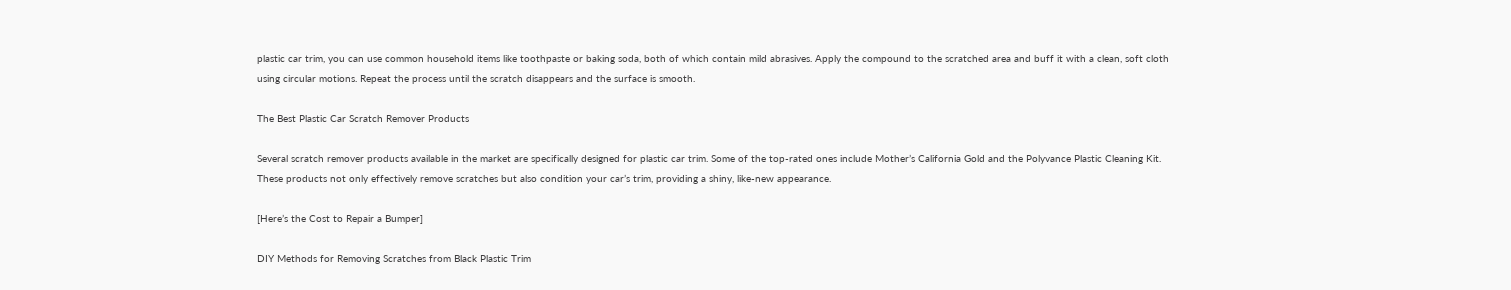plastic car trim, you can use common household items like toothpaste or baking soda, both of which contain mild abrasives. Apply the compound to the scratched area and buff it with a clean, soft cloth using circular motions. Repeat the process until the scratch disappears and the surface is smooth.

The Best Plastic Car Scratch Remover Products

Several scratch remover products available in the market are specifically designed for plastic car trim. Some of the top-rated ones include Mother’s California Gold and the Polyvance Plastic Cleaning Kit. These products not only effectively remove scratches but also condition your car’s trim, providing a shiny, like-new appearance.

[Here’s the Cost to Repair a Bumper]

DIY Methods for Removing Scratches from Black Plastic Trim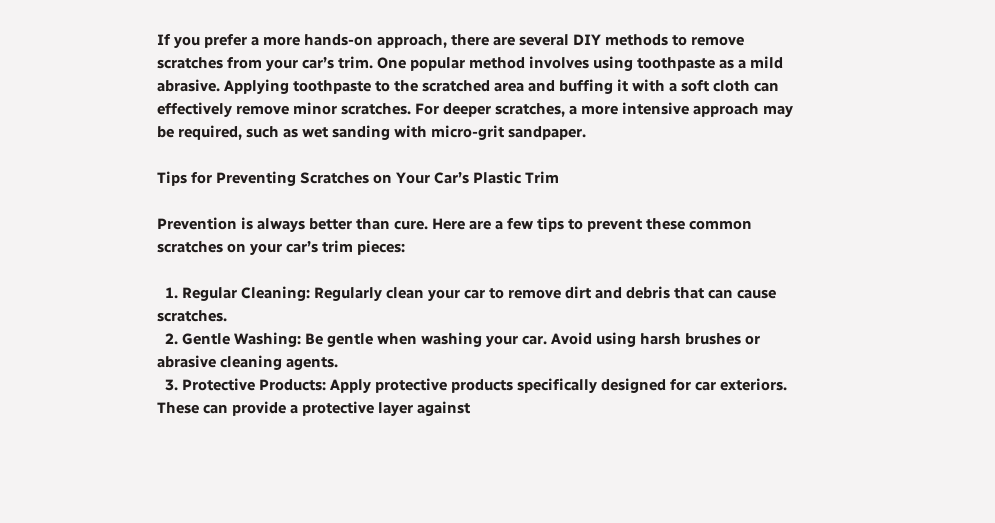If you prefer a more hands-on approach, there are several DIY methods to remove scratches from your car’s trim. One popular method involves using toothpaste as a mild abrasive. Applying toothpaste to the scratched area and buffing it with a soft cloth can effectively remove minor scratches. For deeper scratches, a more intensive approach may be required, such as wet sanding with micro-grit sandpaper.

Tips for Preventing Scratches on Your Car’s Plastic Trim

Prevention is always better than cure. Here are a few tips to prevent these common scratches on your car’s trim pieces:

  1. Regular Cleaning: Regularly clean your car to remove dirt and debris that can cause scratches.
  2. Gentle Washing: Be gentle when washing your car. Avoid using harsh brushes or abrasive cleaning agents.
  3. Protective Products: Apply protective products specifically designed for car exteriors. These can provide a protective layer against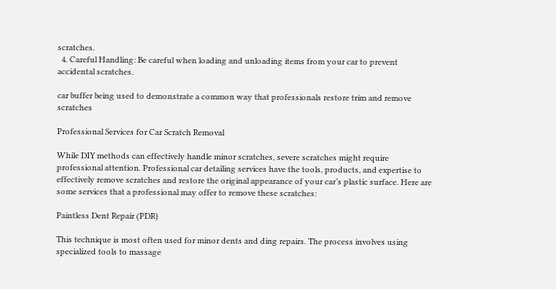scratches.
  4. Careful Handling: Be careful when loading and unloading items from your car to prevent accidental scratches.

car buffer being used to demonstrate a common way that professionals restore trim and remove scratches

Professional Services for Car Scratch Removal

While DIY methods can effectively handle minor scratches, severe scratches might require professional attention. Professional car detailing services have the tools, products, and expertise to effectively remove scratches and restore the original appearance of your car’s plastic surface. Here are some services that a professional may offer to remove these scratches:

Paintless Dent Repair (PDR)

This technique is most often used for minor dents and ding repairs. The process involves using specialized tools to massage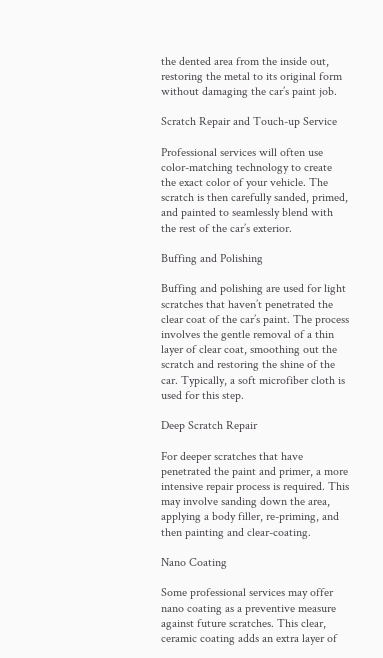the dented area from the inside out, restoring the metal to its original form without damaging the car’s paint job.

Scratch Repair and Touch-up Service

Professional services will often use color-matching technology to create the exact color of your vehicle. The scratch is then carefully sanded, primed, and painted to seamlessly blend with the rest of the car’s exterior.

Buffing and Polishing

Buffing and polishing are used for light scratches that haven’t penetrated the clear coat of the car’s paint. The process involves the gentle removal of a thin layer of clear coat, smoothing out the scratch and restoring the shine of the car. Typically, a soft microfiber cloth is used for this step.

Deep Scratch Repair

For deeper scratches that have penetrated the paint and primer, a more intensive repair process is required. This may involve sanding down the area, applying a body filler, re-priming, and then painting and clear-coating.

Nano Coating

Some professional services may offer nano coating as a preventive measure against future scratches. This clear, ceramic coating adds an extra layer of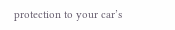protection to your car’s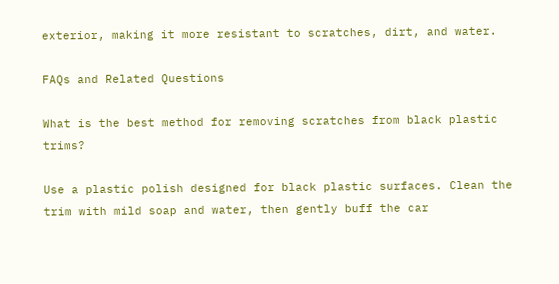exterior, making it more resistant to scratches, dirt, and water.

FAQs and Related Questions

What is the best method for removing scratches from black plastic trims?

Use a plastic polish designed for black plastic surfaces. Clean the trim with mild soap and water, then gently buff the car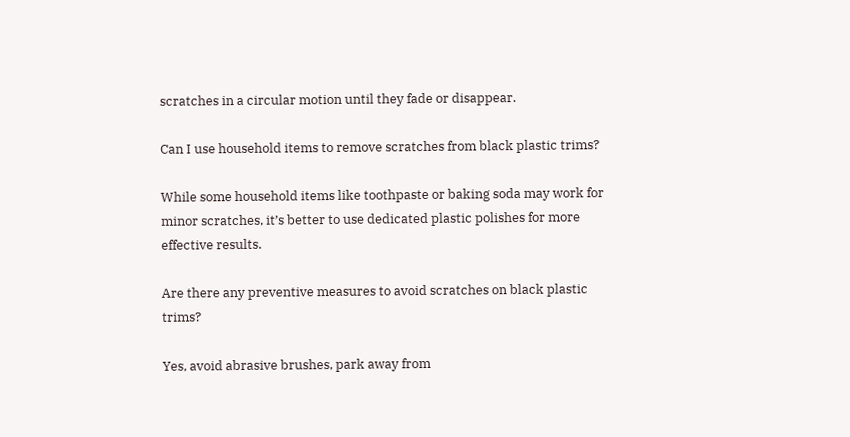scratches in a circular motion until they fade or disappear.

Can I use household items to remove scratches from black plastic trims?

While some household items like toothpaste or baking soda may work for minor scratches, it’s better to use dedicated plastic polishes for more effective results.

Are there any preventive measures to avoid scratches on black plastic trims?

Yes, avoid abrasive brushes, park away from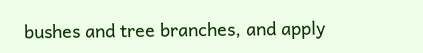bushes and tree branches, and apply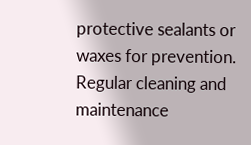protective sealants or waxes for prevention. Regular cleaning and maintenance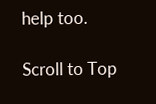help too.

Scroll to Top